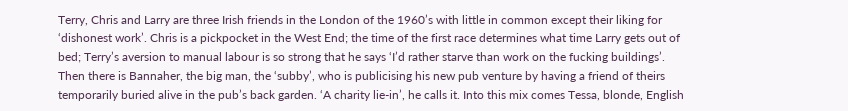Terry, Chris and Larry are three Irish friends in the London of the 1960’s with little in common except their liking for ‘dishonest work’. Chris is a pickpocket in the West End; the time of the first race determines what time Larry gets out of bed; Terry’s aversion to manual labour is so strong that he says ‘I’d rather starve than work on the fucking buildings’. Then there is Bannaher, the big man, the ‘subby’, who is publicising his new pub venture by having a friend of theirs temporarily buried alive in the pub’s back garden. ‘A charity lie-in’, he calls it. Into this mix comes Tessa, blonde, English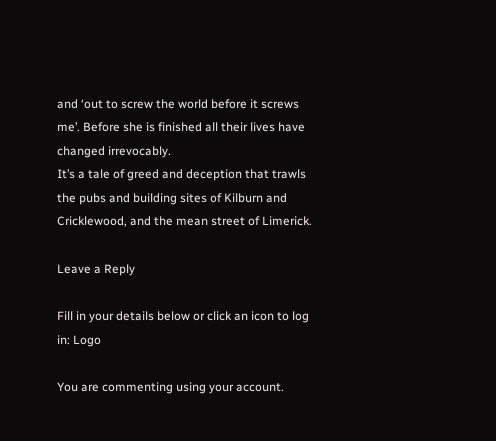and ‘out to screw the world before it screws me’. Before she is finished all their lives have changed irrevocably.
It’s a tale of greed and deception that trawls the pubs and building sites of Kilburn and Cricklewood, and the mean street of Limerick.

Leave a Reply

Fill in your details below or click an icon to log in: Logo

You are commenting using your account.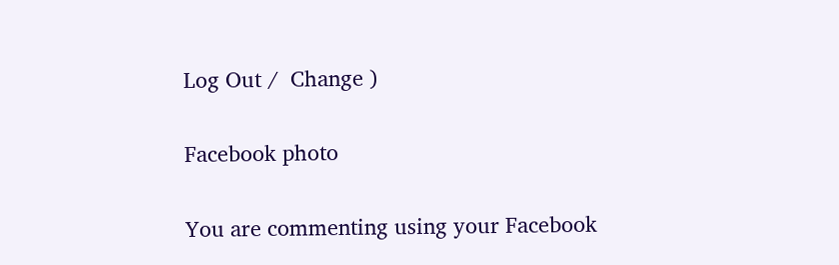Log Out /  Change )

Facebook photo

You are commenting using your Facebook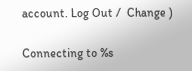account. Log Out /  Change )

Connecting to %s